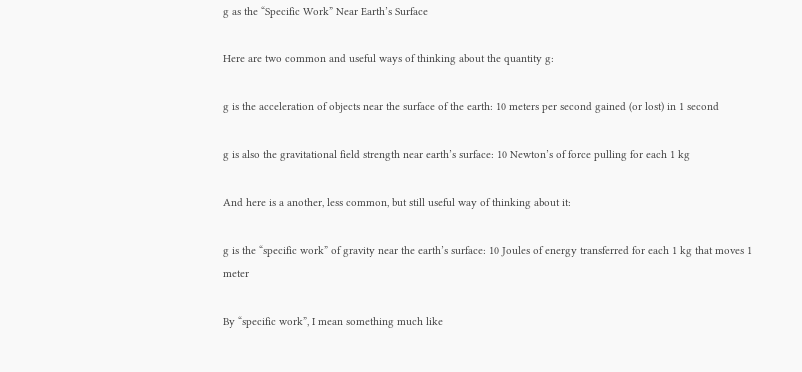g as the “Specific Work” Near Earth’s Surface

Here are two common and useful ways of thinking about the quantity g:

g is the acceleration of objects near the surface of the earth: 10 meters per second gained (or lost) in 1 second

g is also the gravitational field strength near earth’s surface: 10 Newton’s of force pulling for each 1 kg

And here is a another, less common, but still useful way of thinking about it:

g is the “specific work” of gravity near the earth’s surface: 10 Joules of energy transferred for each 1 kg that moves 1 meter

By “specific work”, I mean something much like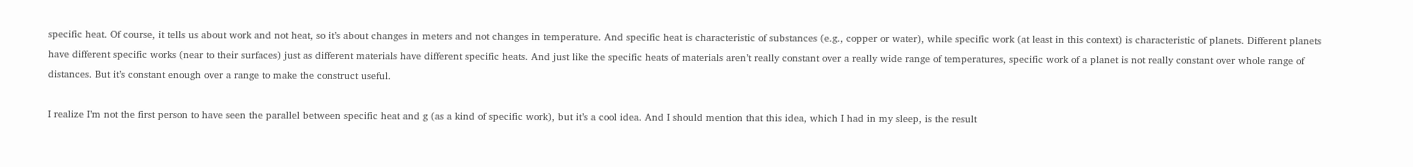specific heat. Of course, it tells us about work and not heat, so it’s about changes in meters and not changes in temperature. And specific heat is characteristic of substances (e.g., copper or water), while specific work (at least in this context) is characteristic of planets. Different planets have different specific works (near to their surfaces) just as different materials have different specific heats. And just like the specific heats of materials aren’t really constant over a really wide range of temperatures, specific work of a planet is not really constant over whole range of distances. But it’s constant enough over a range to make the construct useful.

I realize I’m not the first person to have seen the parallel between specific heat and g (as a kind of specific work), but it’s a cool idea. And I should mention that this idea, which I had in my sleep, is the result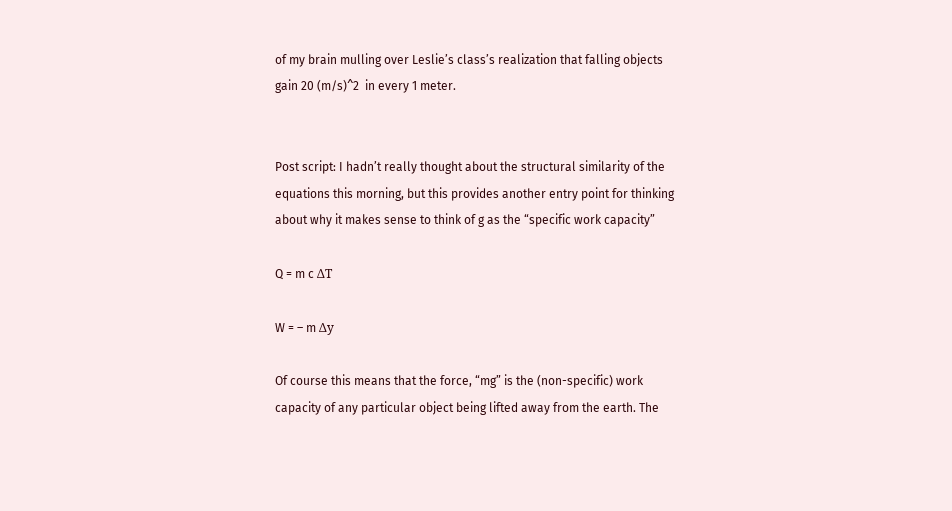of my brain mulling over Leslie’s class’s realization that falling objects gain 20 (m/s)^2  in every 1 meter.


Post script: I hadn’t really thought about the structural similarity of the equations this morning, but this provides another entry point for thinking about why it makes sense to think of g as the “specific work capacity”

Q = m c ΔT

W = – m Δy

Of course this means that the force, “mg” is the (non-specific) work capacity of any particular object being lifted away from the earth. The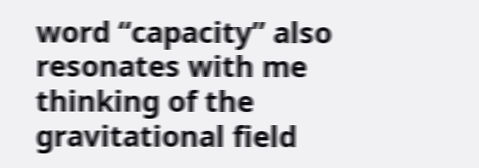word “capacity” also resonates with me thinking of the gravitational field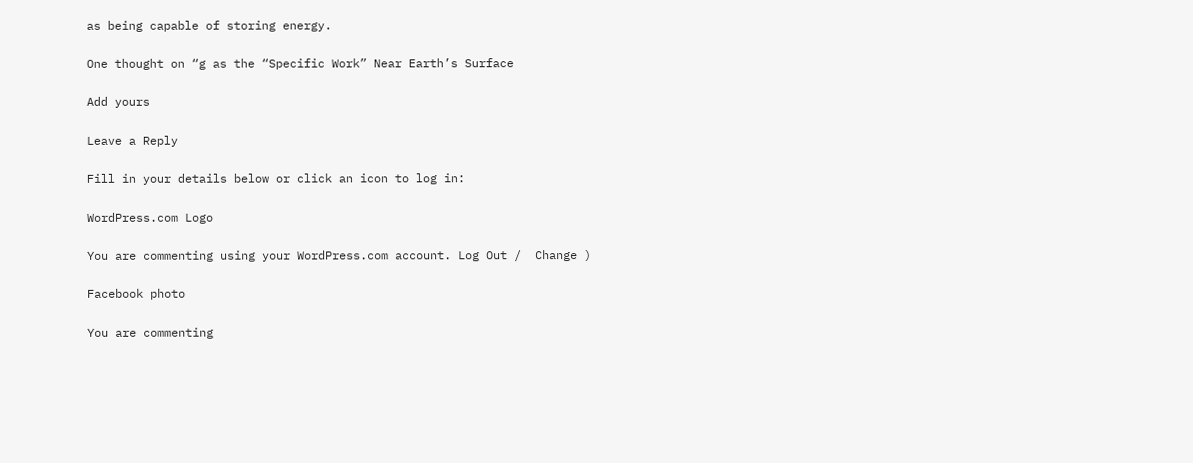as being capable of storing energy.

One thought on “g as the “Specific Work” Near Earth’s Surface

Add yours

Leave a Reply

Fill in your details below or click an icon to log in:

WordPress.com Logo

You are commenting using your WordPress.com account. Log Out /  Change )

Facebook photo

You are commenting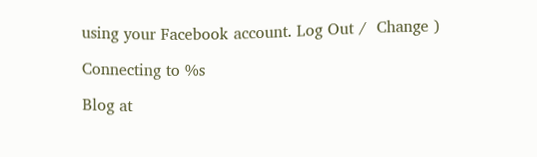using your Facebook account. Log Out /  Change )

Connecting to %s

Blog at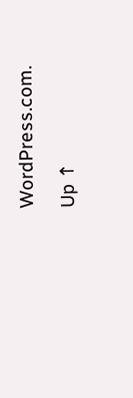WordPress.com.

Up ↑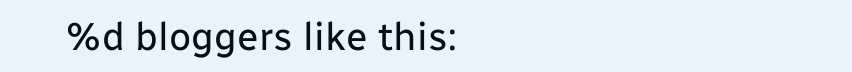%d bloggers like this: